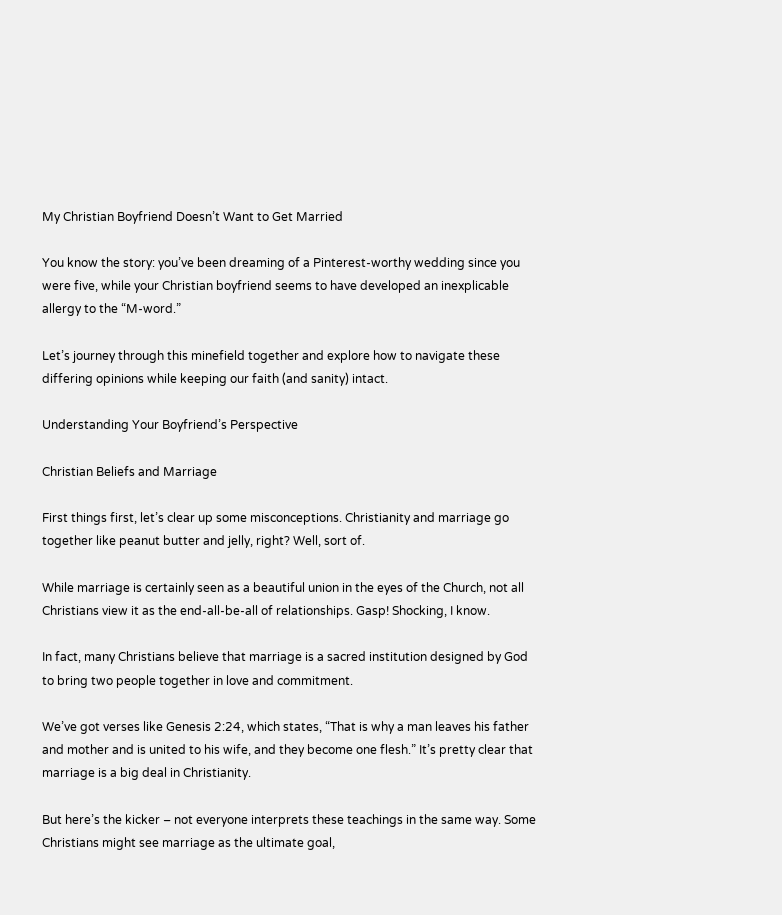My Christian Boyfriend Doesn’t Want to Get Married

You know the story: you’ve been dreaming of a Pinterest-worthy wedding since you were five, while your Christian boyfriend seems to have developed an inexplicable allergy to the “M-word.”

Let’s journey through this minefield together and explore how to navigate these differing opinions while keeping our faith (and sanity) intact.

Understanding Your Boyfriend’s Perspective

Christian Beliefs and Marriage

First things first, let’s clear up some misconceptions. Christianity and marriage go together like peanut butter and jelly, right? Well, sort of.

While marriage is certainly seen as a beautiful union in the eyes of the Church, not all Christians view it as the end-all-be-all of relationships. Gasp! Shocking, I know.

In fact, many Christians believe that marriage is a sacred institution designed by God to bring two people together in love and commitment.

We’ve got verses like Genesis 2:24, which states, “That is why a man leaves his father and mother and is united to his wife, and they become one flesh.” It’s pretty clear that marriage is a big deal in Christianity.

But here’s the kicker – not everyone interprets these teachings in the same way. Some Christians might see marriage as the ultimate goal,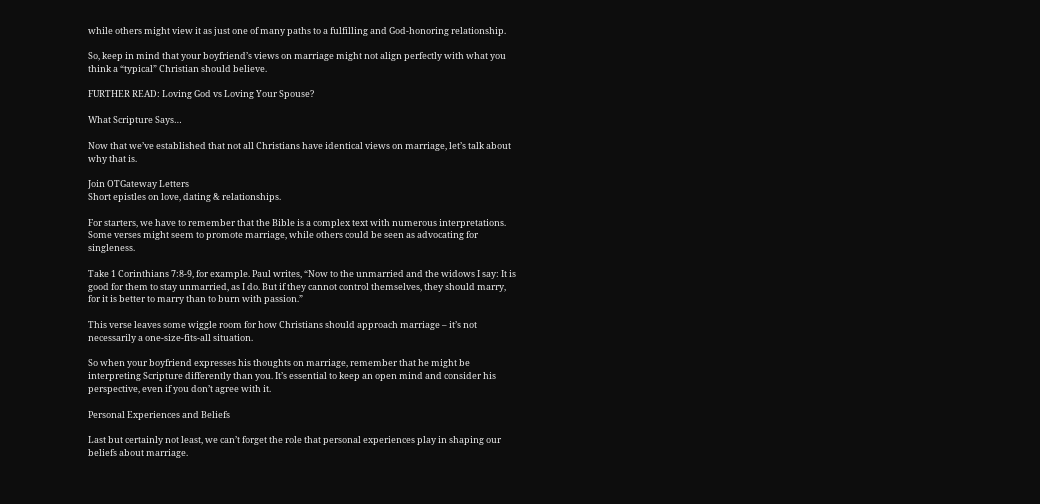while others might view it as just one of many paths to a fulfilling and God-honoring relationship.

So, keep in mind that your boyfriend’s views on marriage might not align perfectly with what you think a “typical” Christian should believe.

FURTHER READ: Loving God vs Loving Your Spouse?

What Scripture Says…

Now that we’ve established that not all Christians have identical views on marriage, let’s talk about why that is.

Join OTGateway Letters
Short epistles on love, dating & relationships.

For starters, we have to remember that the Bible is a complex text with numerous interpretations. Some verses might seem to promote marriage, while others could be seen as advocating for singleness.

Take 1 Corinthians 7:8-9, for example. Paul writes, “Now to the unmarried and the widows I say: It is good for them to stay unmarried, as I do. But if they cannot control themselves, they should marry, for it is better to marry than to burn with passion.”

This verse leaves some wiggle room for how Christians should approach marriage – it’s not necessarily a one-size-fits-all situation.

So when your boyfriend expresses his thoughts on marriage, remember that he might be interpreting Scripture differently than you. It’s essential to keep an open mind and consider his perspective, even if you don’t agree with it.

Personal Experiences and Beliefs

Last but certainly not least, we can’t forget the role that personal experiences play in shaping our beliefs about marriage.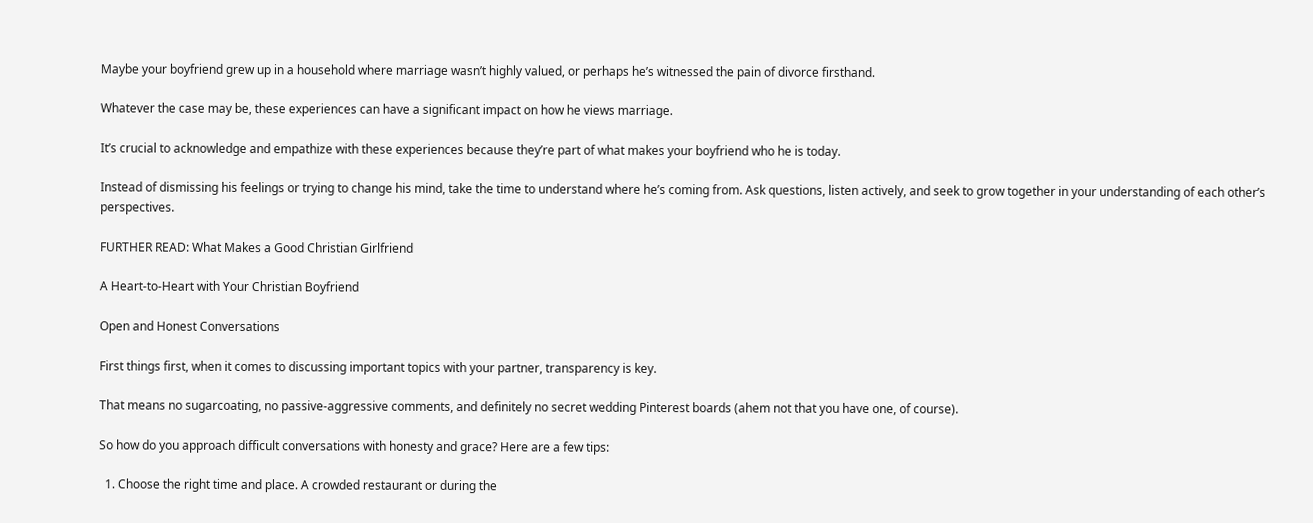Maybe your boyfriend grew up in a household where marriage wasn’t highly valued, or perhaps he’s witnessed the pain of divorce firsthand.

Whatever the case may be, these experiences can have a significant impact on how he views marriage.

It’s crucial to acknowledge and empathize with these experiences because they’re part of what makes your boyfriend who he is today.

Instead of dismissing his feelings or trying to change his mind, take the time to understand where he’s coming from. Ask questions, listen actively, and seek to grow together in your understanding of each other’s perspectives.

FURTHER READ: What Makes a Good Christian Girlfriend

A Heart-to-Heart with Your Christian Boyfriend

Open and Honest Conversations

First things first, when it comes to discussing important topics with your partner, transparency is key.

That means no sugarcoating, no passive-aggressive comments, and definitely no secret wedding Pinterest boards (ahem not that you have one, of course).

So how do you approach difficult conversations with honesty and grace? Here are a few tips:

  1. Choose the right time and place. A crowded restaurant or during the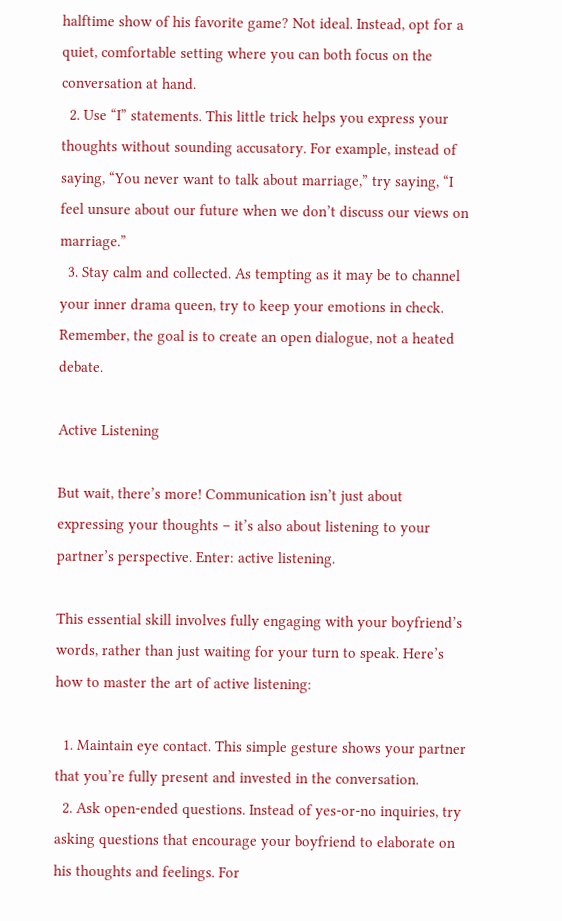halftime show of his favorite game? Not ideal. Instead, opt for a quiet, comfortable setting where you can both focus on the conversation at hand.
  2. Use “I” statements. This little trick helps you express your thoughts without sounding accusatory. For example, instead of saying, “You never want to talk about marriage,” try saying, “I feel unsure about our future when we don’t discuss our views on marriage.”
  3. Stay calm and collected. As tempting as it may be to channel your inner drama queen, try to keep your emotions in check. Remember, the goal is to create an open dialogue, not a heated debate.

Active Listening

But wait, there’s more! Communication isn’t just about expressing your thoughts – it’s also about listening to your partner’s perspective. Enter: active listening.

This essential skill involves fully engaging with your boyfriend’s words, rather than just waiting for your turn to speak. Here’s how to master the art of active listening:

  1. Maintain eye contact. This simple gesture shows your partner that you’re fully present and invested in the conversation.
  2. Ask open-ended questions. Instead of yes-or-no inquiries, try asking questions that encourage your boyfriend to elaborate on his thoughts and feelings. For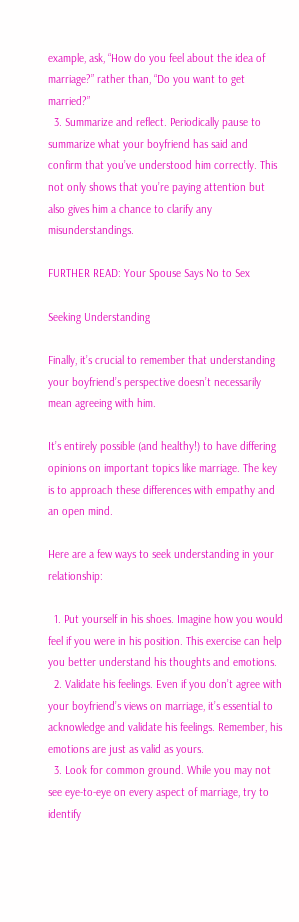example, ask, “How do you feel about the idea of marriage?” rather than, “Do you want to get married?”
  3. Summarize and reflect. Periodically pause to summarize what your boyfriend has said and confirm that you’ve understood him correctly. This not only shows that you’re paying attention but also gives him a chance to clarify any misunderstandings.

FURTHER READ: Your Spouse Says No to Sex

Seeking Understanding

Finally, it’s crucial to remember that understanding your boyfriend’s perspective doesn’t necessarily mean agreeing with him.

It’s entirely possible (and healthy!) to have differing opinions on important topics like marriage. The key is to approach these differences with empathy and an open mind.

Here are a few ways to seek understanding in your relationship:

  1. Put yourself in his shoes. Imagine how you would feel if you were in his position. This exercise can help you better understand his thoughts and emotions.
  2. Validate his feelings. Even if you don’t agree with your boyfriend’s views on marriage, it’s essential to acknowledge and validate his feelings. Remember, his emotions are just as valid as yours.
  3. Look for common ground. While you may not see eye-to-eye on every aspect of marriage, try to identify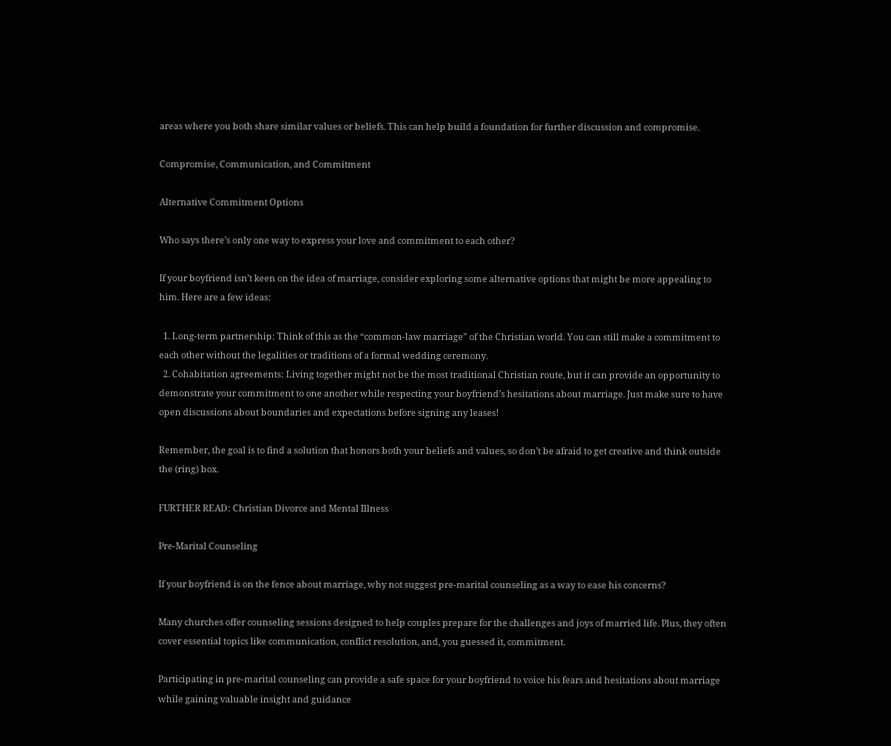areas where you both share similar values or beliefs. This can help build a foundation for further discussion and compromise.

Compromise, Communication, and Commitment

Alternative Commitment Options

Who says there’s only one way to express your love and commitment to each other?

If your boyfriend isn’t keen on the idea of marriage, consider exploring some alternative options that might be more appealing to him. Here are a few ideas:

  1. Long-term partnership: Think of this as the “common-law marriage” of the Christian world. You can still make a commitment to each other without the legalities or traditions of a formal wedding ceremony.
  2. Cohabitation agreements: Living together might not be the most traditional Christian route, but it can provide an opportunity to demonstrate your commitment to one another while respecting your boyfriend’s hesitations about marriage. Just make sure to have open discussions about boundaries and expectations before signing any leases!

Remember, the goal is to find a solution that honors both your beliefs and values, so don’t be afraid to get creative and think outside the (ring) box.

FURTHER READ: Christian Divorce and Mental Illness

Pre-Marital Counseling

If your boyfriend is on the fence about marriage, why not suggest pre-marital counseling as a way to ease his concerns?

Many churches offer counseling sessions designed to help couples prepare for the challenges and joys of married life. Plus, they often cover essential topics like communication, conflict resolution, and, you guessed it, commitment.

Participating in pre-marital counseling can provide a safe space for your boyfriend to voice his fears and hesitations about marriage while gaining valuable insight and guidance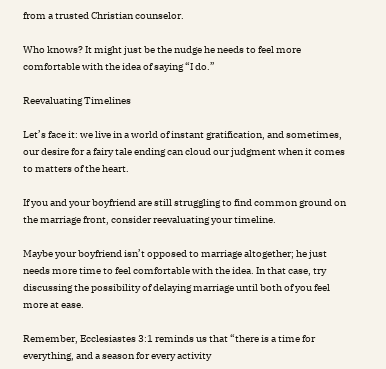from a trusted Christian counselor.

Who knows? It might just be the nudge he needs to feel more comfortable with the idea of saying “I do.”

Reevaluating Timelines

Let’s face it: we live in a world of instant gratification, and sometimes, our desire for a fairy tale ending can cloud our judgment when it comes to matters of the heart.

If you and your boyfriend are still struggling to find common ground on the marriage front, consider reevaluating your timeline.

Maybe your boyfriend isn’t opposed to marriage altogether; he just needs more time to feel comfortable with the idea. In that case, try discussing the possibility of delaying marriage until both of you feel more at ease.

Remember, Ecclesiastes 3:1 reminds us that “there is a time for everything, and a season for every activity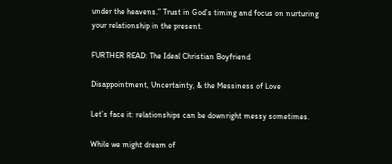under the heavens.” Trust in God’s timing and focus on nurturing your relationship in the present.

FURTHER READ: The Ideal Christian Boyfriend

Disappointment, Uncertainty, & the Messiness of Love

Let’s face it: relationships can be downright messy sometimes.

While we might dream of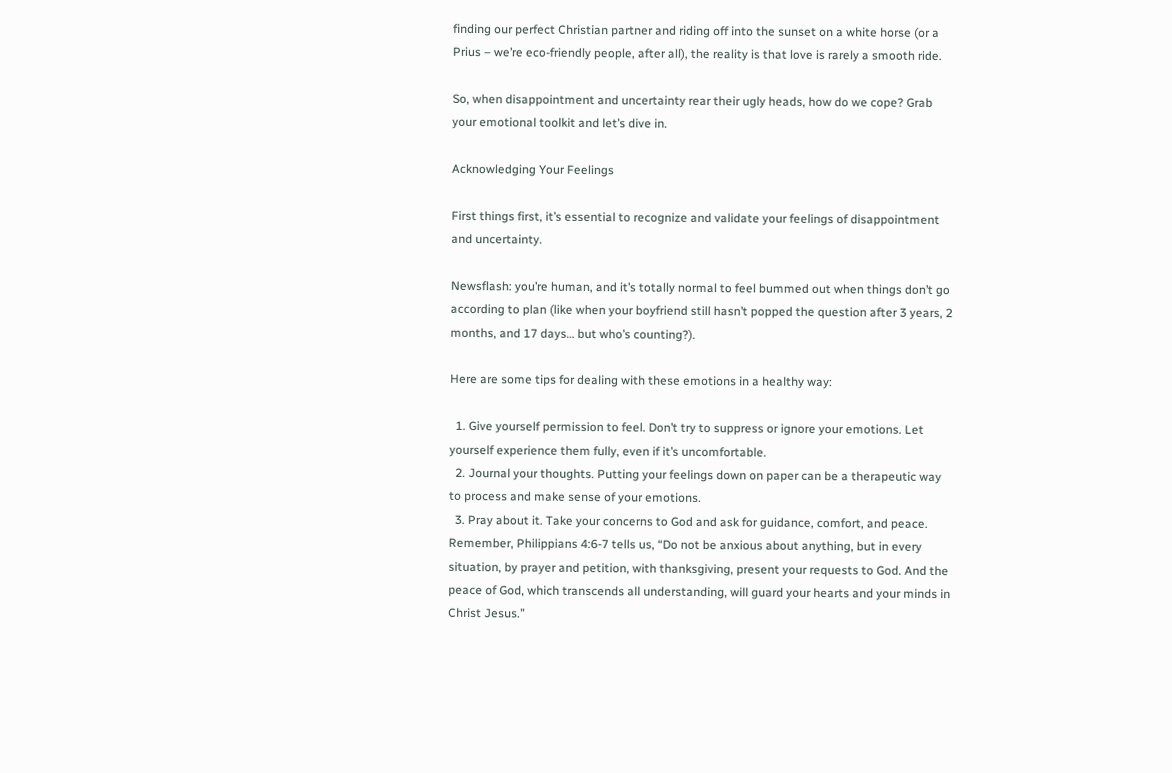finding our perfect Christian partner and riding off into the sunset on a white horse (or a Prius – we’re eco-friendly people, after all), the reality is that love is rarely a smooth ride.

So, when disappointment and uncertainty rear their ugly heads, how do we cope? Grab your emotional toolkit and let’s dive in.

Acknowledging Your Feelings

First things first, it’s essential to recognize and validate your feelings of disappointment and uncertainty.

Newsflash: you’re human, and it’s totally normal to feel bummed out when things don’t go according to plan (like when your boyfriend still hasn’t popped the question after 3 years, 2 months, and 17 days… but who’s counting?).

Here are some tips for dealing with these emotions in a healthy way:

  1. Give yourself permission to feel. Don’t try to suppress or ignore your emotions. Let yourself experience them fully, even if it’s uncomfortable.
  2. Journal your thoughts. Putting your feelings down on paper can be a therapeutic way to process and make sense of your emotions.
  3. Pray about it. Take your concerns to God and ask for guidance, comfort, and peace. Remember, Philippians 4:6-7 tells us, “Do not be anxious about anything, but in every situation, by prayer and petition, with thanksgiving, present your requests to God. And the peace of God, which transcends all understanding, will guard your hearts and your minds in Christ Jesus.”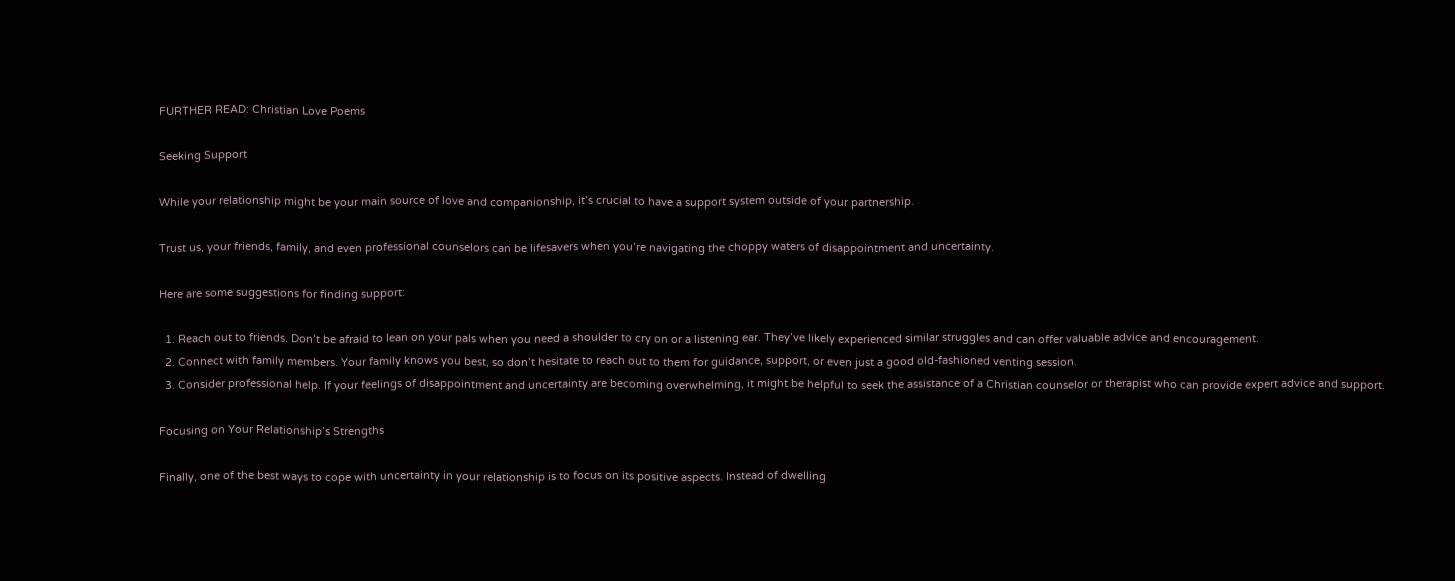FURTHER READ: Christian Love Poems

Seeking Support

While your relationship might be your main source of love and companionship, it’s crucial to have a support system outside of your partnership.

Trust us, your friends, family, and even professional counselors can be lifesavers when you’re navigating the choppy waters of disappointment and uncertainty.

Here are some suggestions for finding support:

  1. Reach out to friends. Don’t be afraid to lean on your pals when you need a shoulder to cry on or a listening ear. They’ve likely experienced similar struggles and can offer valuable advice and encouragement.
  2. Connect with family members. Your family knows you best, so don’t hesitate to reach out to them for guidance, support, or even just a good old-fashioned venting session.
  3. Consider professional help. If your feelings of disappointment and uncertainty are becoming overwhelming, it might be helpful to seek the assistance of a Christian counselor or therapist who can provide expert advice and support.

Focusing on Your Relationship’s Strengths

Finally, one of the best ways to cope with uncertainty in your relationship is to focus on its positive aspects. Instead of dwelling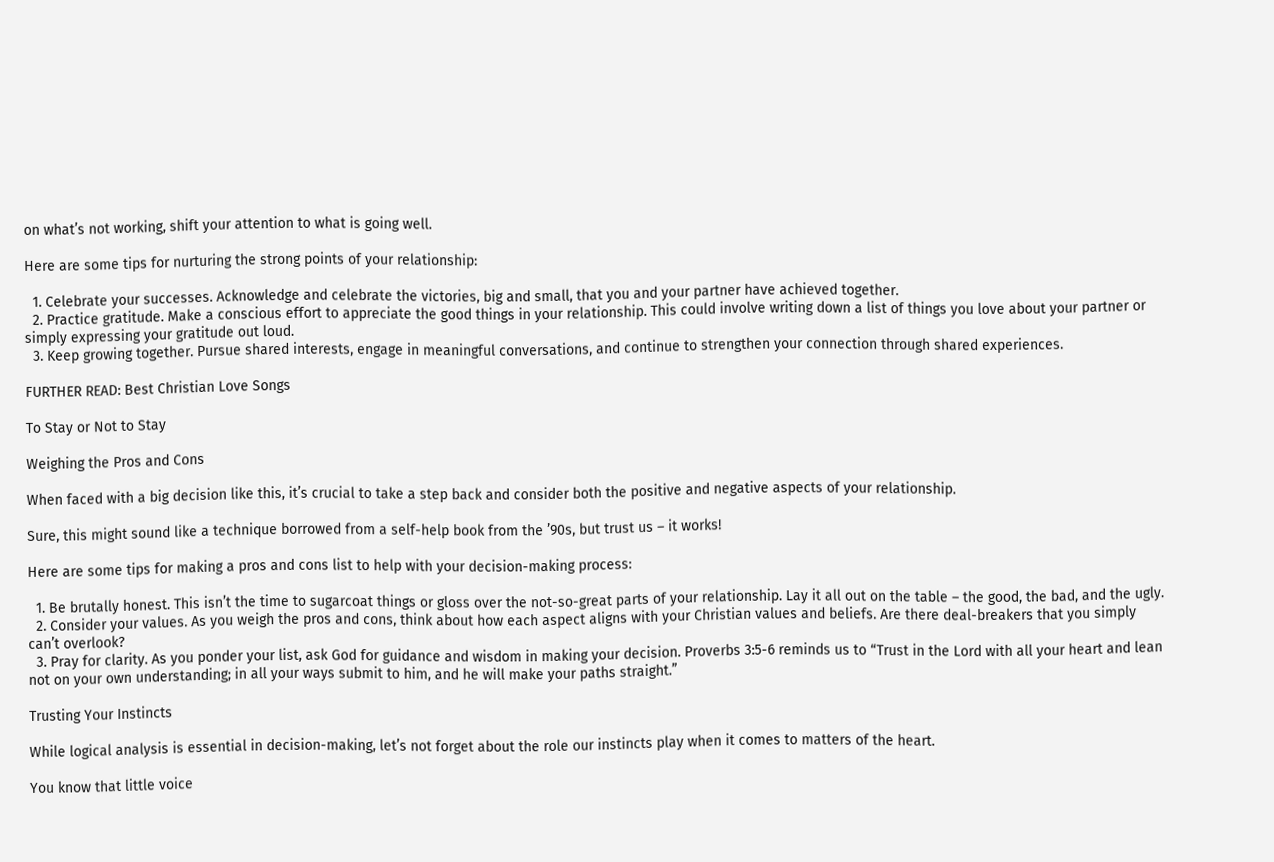on what’s not working, shift your attention to what is going well.

Here are some tips for nurturing the strong points of your relationship:

  1. Celebrate your successes. Acknowledge and celebrate the victories, big and small, that you and your partner have achieved together.
  2. Practice gratitude. Make a conscious effort to appreciate the good things in your relationship. This could involve writing down a list of things you love about your partner or simply expressing your gratitude out loud.
  3. Keep growing together. Pursue shared interests, engage in meaningful conversations, and continue to strengthen your connection through shared experiences.

FURTHER READ: Best Christian Love Songs

To Stay or Not to Stay

Weighing the Pros and Cons

When faced with a big decision like this, it’s crucial to take a step back and consider both the positive and negative aspects of your relationship.

Sure, this might sound like a technique borrowed from a self-help book from the ’90s, but trust us – it works!

Here are some tips for making a pros and cons list to help with your decision-making process:

  1. Be brutally honest. This isn’t the time to sugarcoat things or gloss over the not-so-great parts of your relationship. Lay it all out on the table – the good, the bad, and the ugly.
  2. Consider your values. As you weigh the pros and cons, think about how each aspect aligns with your Christian values and beliefs. Are there deal-breakers that you simply can’t overlook?
  3. Pray for clarity. As you ponder your list, ask God for guidance and wisdom in making your decision. Proverbs 3:5-6 reminds us to “Trust in the Lord with all your heart and lean not on your own understanding; in all your ways submit to him, and he will make your paths straight.”

Trusting Your Instincts

While logical analysis is essential in decision-making, let’s not forget about the role our instincts play when it comes to matters of the heart.

You know that little voice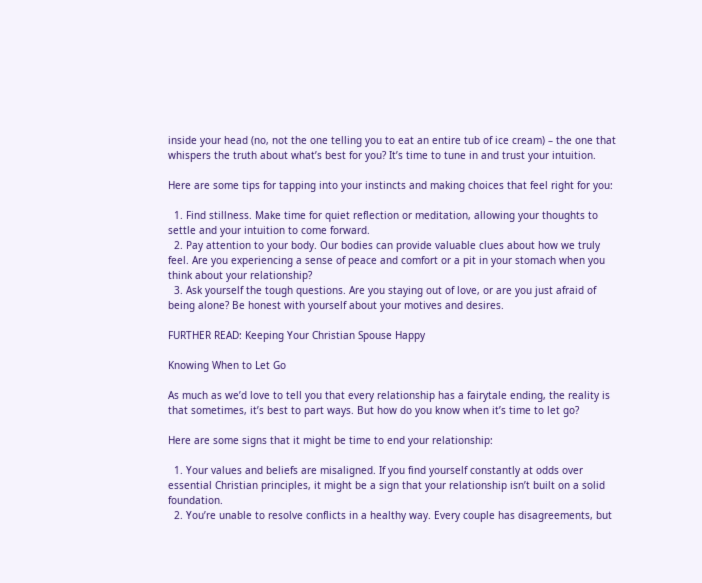inside your head (no, not the one telling you to eat an entire tub of ice cream) – the one that whispers the truth about what’s best for you? It’s time to tune in and trust your intuition.

Here are some tips for tapping into your instincts and making choices that feel right for you:

  1. Find stillness. Make time for quiet reflection or meditation, allowing your thoughts to settle and your intuition to come forward.
  2. Pay attention to your body. Our bodies can provide valuable clues about how we truly feel. Are you experiencing a sense of peace and comfort or a pit in your stomach when you think about your relationship?
  3. Ask yourself the tough questions. Are you staying out of love, or are you just afraid of being alone? Be honest with yourself about your motives and desires.

FURTHER READ: Keeping Your Christian Spouse Happy

Knowing When to Let Go

As much as we’d love to tell you that every relationship has a fairytale ending, the reality is that sometimes, it’s best to part ways. But how do you know when it’s time to let go?

Here are some signs that it might be time to end your relationship:

  1. Your values and beliefs are misaligned. If you find yourself constantly at odds over essential Christian principles, it might be a sign that your relationship isn’t built on a solid foundation.
  2. You’re unable to resolve conflicts in a healthy way. Every couple has disagreements, but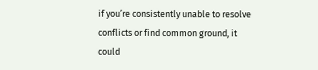if you’re consistently unable to resolve conflicts or find common ground, it could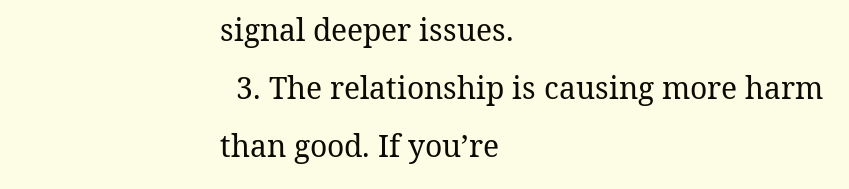signal deeper issues.
  3. The relationship is causing more harm than good. If you’re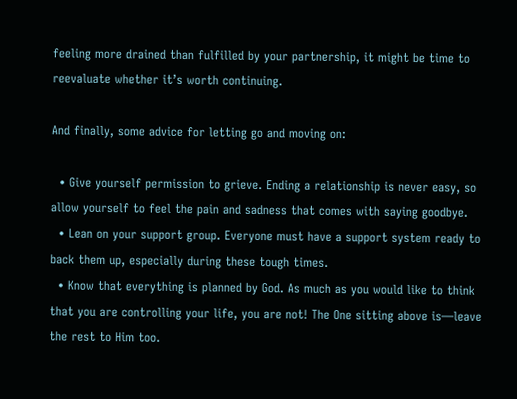feeling more drained than fulfilled by your partnership, it might be time to reevaluate whether it’s worth continuing.

And finally, some advice for letting go and moving on:

  • Give yourself permission to grieve. Ending a relationship is never easy, so allow yourself to feel the pain and sadness that comes with saying goodbye.
  • Lean on your support group. Everyone must have a support system ready to back them up, especially during these tough times.
  • Know that everything is planned by God. As much as you would like to think that you are controlling your life, you are not! The One sitting above is—leave the rest to Him too.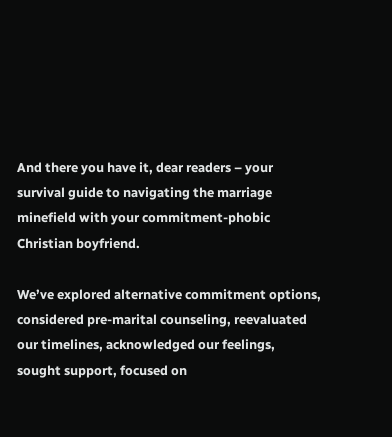And there you have it, dear readers – your survival guide to navigating the marriage minefield with your commitment-phobic Christian boyfriend.

We’ve explored alternative commitment options, considered pre-marital counseling, reevaluated our timelines, acknowledged our feelings, sought support, focused on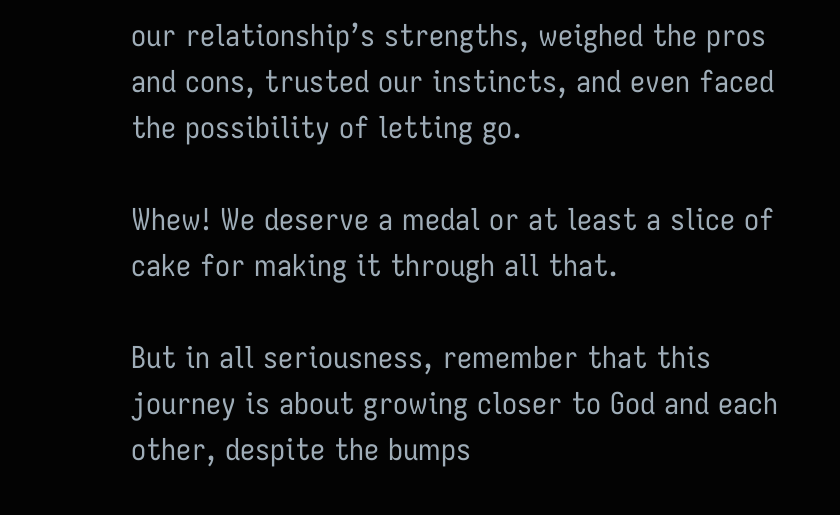our relationship’s strengths, weighed the pros and cons, trusted our instincts, and even faced the possibility of letting go.

Whew! We deserve a medal or at least a slice of cake for making it through all that.

But in all seriousness, remember that this journey is about growing closer to God and each other, despite the bumps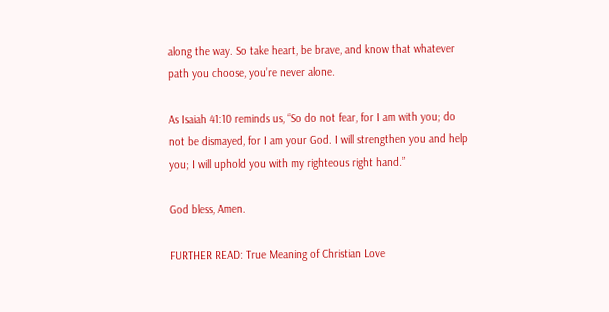along the way. So take heart, be brave, and know that whatever path you choose, you’re never alone.

As Isaiah 41:10 reminds us, “So do not fear, for I am with you; do not be dismayed, for I am your God. I will strengthen you and help you; I will uphold you with my righteous right hand.”

God bless, Amen.

FURTHER READ: True Meaning of Christian Love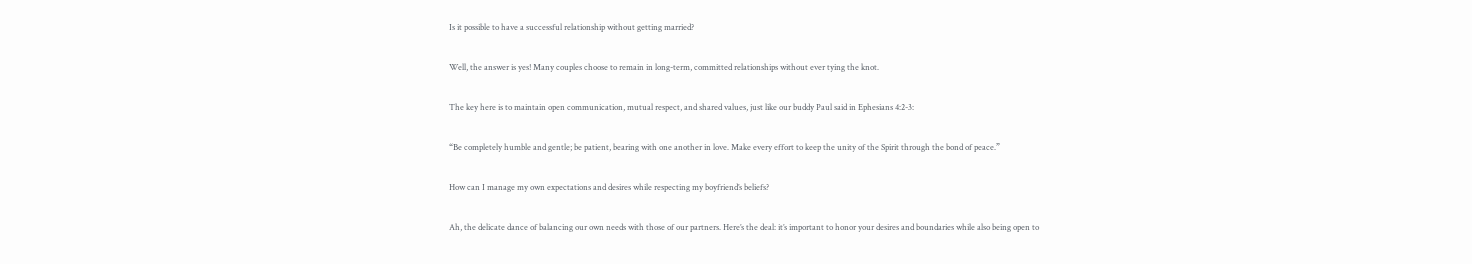Is it possible to have a successful relationship without getting married?

Well, the answer is yes! Many couples choose to remain in long-term, committed relationships without ever tying the knot.

The key here is to maintain open communication, mutual respect, and shared values, just like our buddy Paul said in Ephesians 4:2-3:

“Be completely humble and gentle; be patient, bearing with one another in love. Make every effort to keep the unity of the Spirit through the bond of peace.”

How can I manage my own expectations and desires while respecting my boyfriend’s beliefs?

Ah, the delicate dance of balancing our own needs with those of our partners. Here’s the deal: it’s important to honor your desires and boundaries while also being open to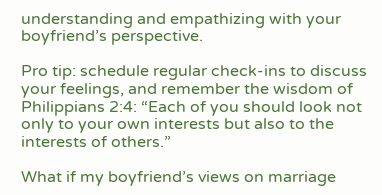understanding and empathizing with your boyfriend’s perspective.

Pro tip: schedule regular check-ins to discuss your feelings, and remember the wisdom of Philippians 2:4: “Each of you should look not only to your own interests but also to the interests of others.”

What if my boyfriend’s views on marriage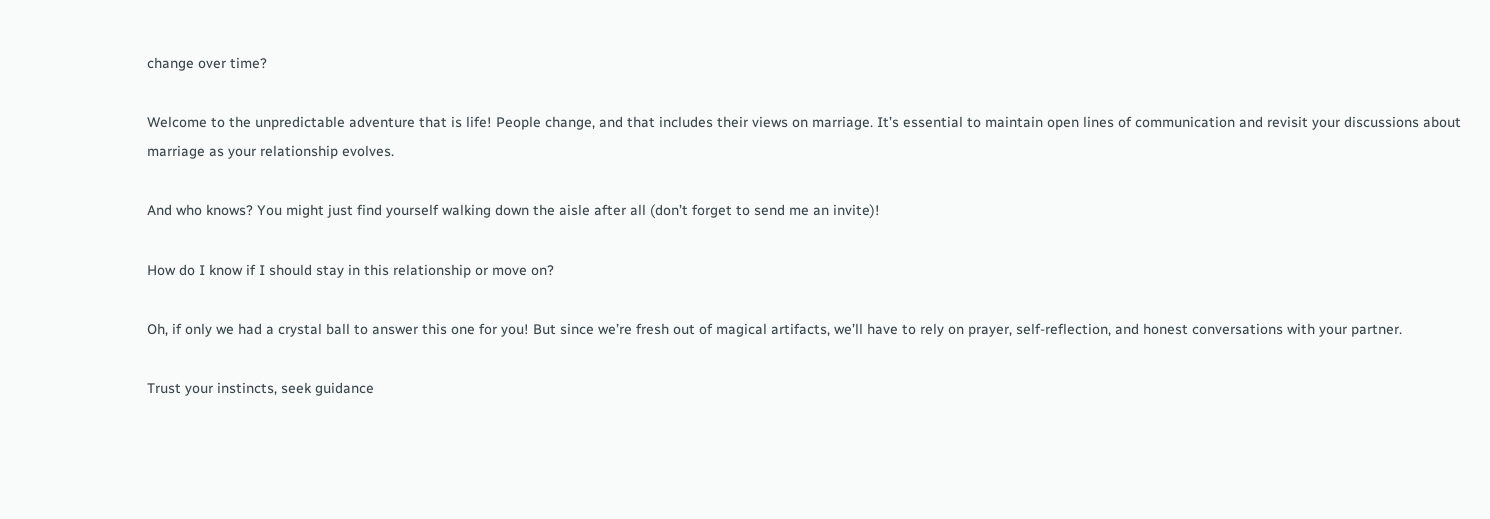change over time?

Welcome to the unpredictable adventure that is life! People change, and that includes their views on marriage. It’s essential to maintain open lines of communication and revisit your discussions about marriage as your relationship evolves.

And who knows? You might just find yourself walking down the aisle after all (don’t forget to send me an invite)!

How do I know if I should stay in this relationship or move on?

Oh, if only we had a crystal ball to answer this one for you! But since we’re fresh out of magical artifacts, we’ll have to rely on prayer, self-reflection, and honest conversations with your partner.

Trust your instincts, seek guidance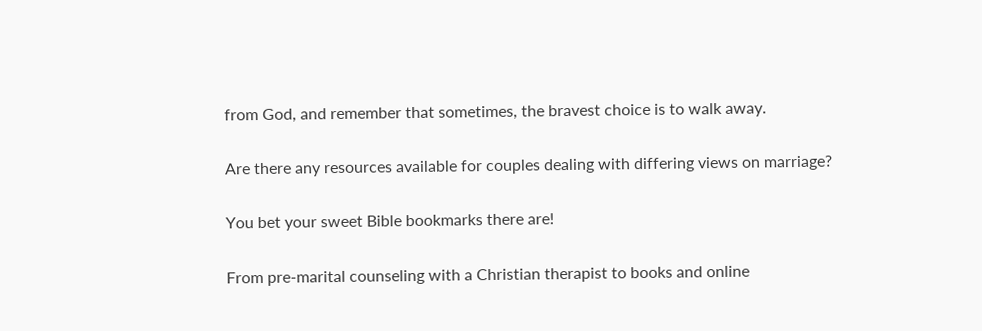from God, and remember that sometimes, the bravest choice is to walk away.

Are there any resources available for couples dealing with differing views on marriage?

You bet your sweet Bible bookmarks there are!

From pre-marital counseling with a Christian therapist to books and online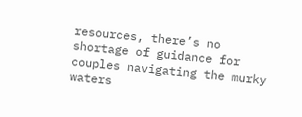resources, there’s no shortage of guidance for couples navigating the murky waters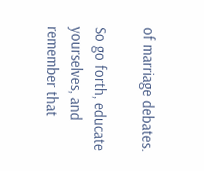of marriage debates.

So go forth, educate yourselves, and remember that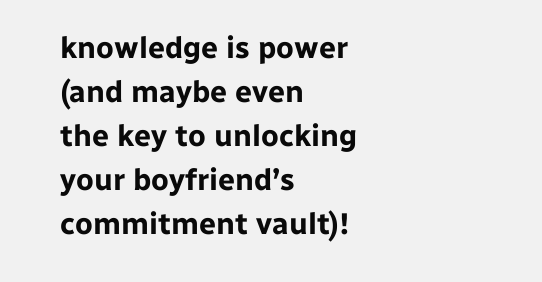knowledge is power (and maybe even the key to unlocking your boyfriend’s commitment vault)!